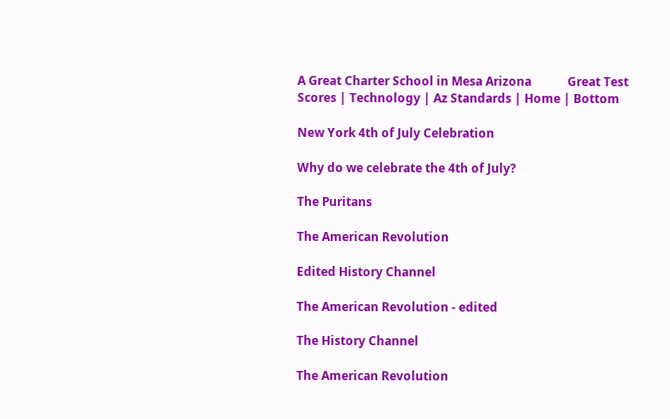A Great Charter School in Mesa Arizona            Great Test Scores | Technology | Az Standards | Home | Bottom

New York 4th of July Celebration

Why do we celebrate the 4th of July?

The Puritans

The American Revolution

Edited History Channel

The American Revolution - edited

The History Channel

The American Revolution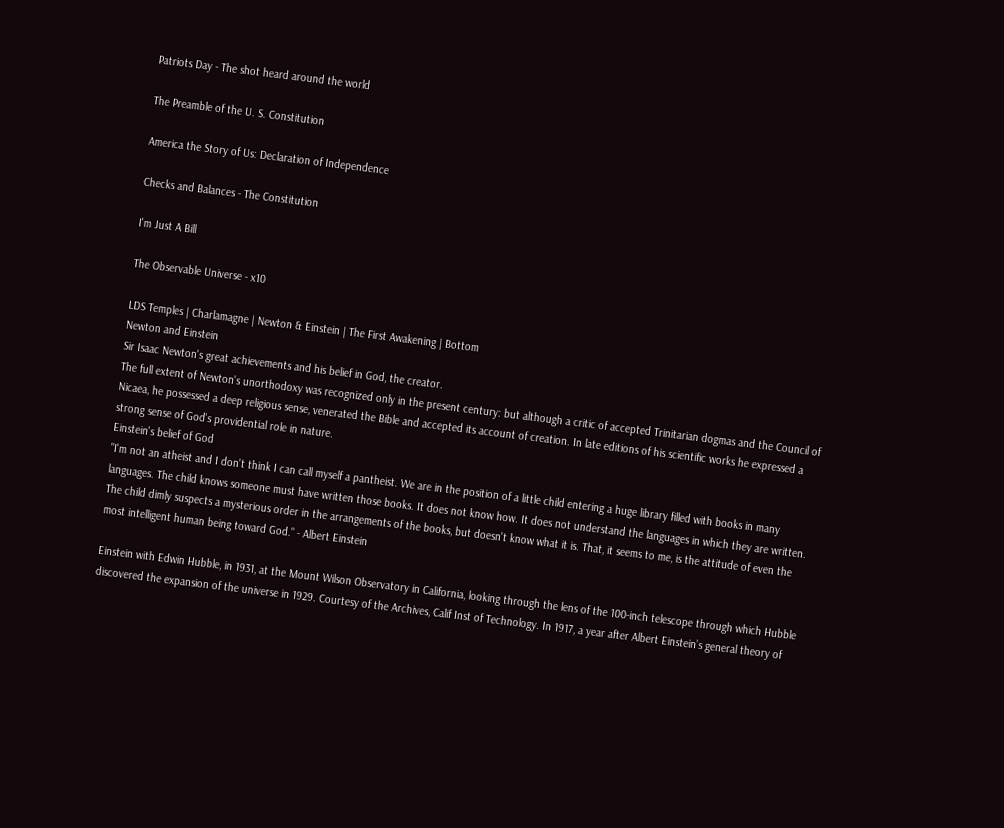Patriots Day - The shot heard around the world

The Preamble of the U. S. Constitution

America the Story of Us: Declaration of Independence

Checks and Balances - The Constitution

I'm Just A Bill

The Observable Universe - x10

LDS Temples | Charlamagne | Newton & Einstein | The First Awakening | Bottom
Newton and Einstein
Sir Isaac Newton's great achievements and his belief in God, the creator.
The full extent of Newton's unorthodoxy was recognized only in the present century: but although a critic of accepted Trinitarian dogmas and the Council of Nicaea, he possessed a deep religious sense, venerated the Bible and accepted its account of creation. In late editions of his scientific works he expressed a strong sense of God's providential role in nature.
Einstein's belief of God
"I'm not an atheist and I don't think I can call myself a pantheist. We are in the position of a little child entering a huge library filled with books in many languages. The child knows someone must have written those books. It does not know how. It does not understand the languages in which they are written. The child dimly suspects a mysterious order in the arrangements of the books, but doesn't know what it is. That, it seems to me, is the attitude of even the most intelligent human being toward God." - Albert Einstein

Einstein with Edwin Hubble, in 1931, at the Mount Wilson Observatory in California, looking through the lens of the 100-inch telescope through which Hubble discovered the expansion of the universe in 1929. Courtesy of the Archives, Calif Inst of Technology. In 1917, a year after Albert Einstein’s general theory of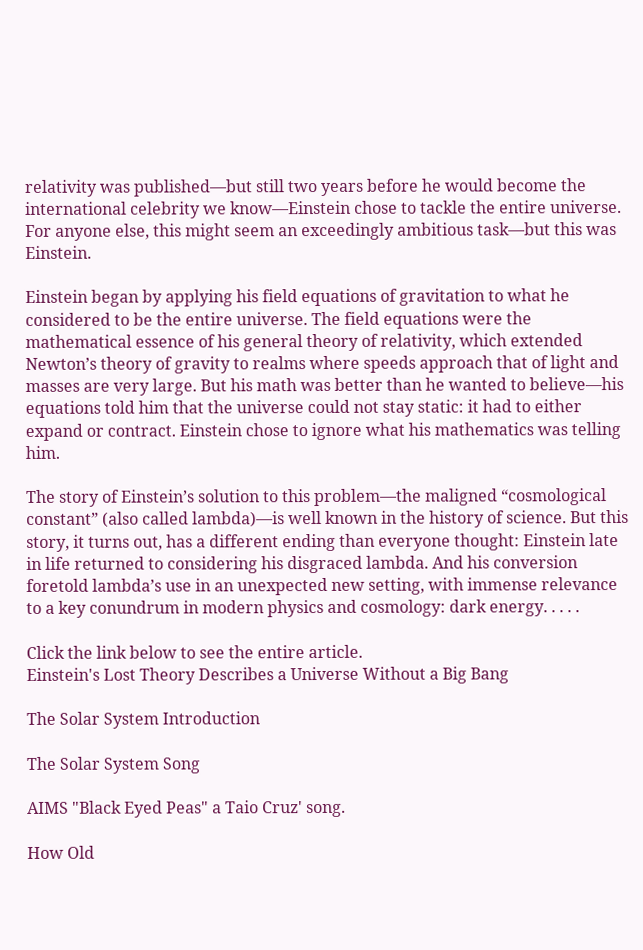relativity was published—but still two years before he would become the international celebrity we know—Einstein chose to tackle the entire universe. For anyone else, this might seem an exceedingly ambitious task—but this was Einstein.

Einstein began by applying his field equations of gravitation to what he considered to be the entire universe. The field equations were the mathematical essence of his general theory of relativity, which extended Newton’s theory of gravity to realms where speeds approach that of light and masses are very large. But his math was better than he wanted to believe—his equations told him that the universe could not stay static: it had to either expand or contract. Einstein chose to ignore what his mathematics was telling him.

The story of Einstein’s solution to this problem—the maligned “cosmological constant” (also called lambda)—is well known in the history of science. But this story, it turns out, has a different ending than everyone thought: Einstein late in life returned to considering his disgraced lambda. And his conversion foretold lambda’s use in an unexpected new setting, with immense relevance to a key conundrum in modern physics and cosmology: dark energy. . . . .

Click the link below to see the entire article.
Einstein's Lost Theory Describes a Universe Without a Big Bang

The Solar System Introduction

The Solar System Song

AIMS "Black Eyed Peas" a Taio Cruz' song.

How Old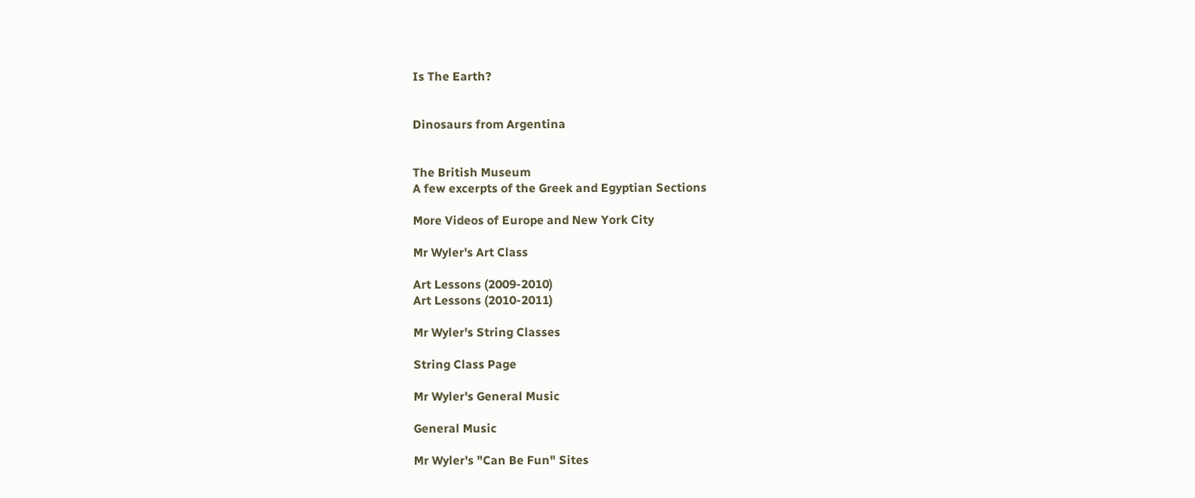Is The Earth?


Dinosaurs from Argentina


The British Museum
A few excerpts of the Greek and Egyptian Sections

More Videos of Europe and New York City

Mr Wyler's Art Class

Art Lessons (2009-2010)
Art Lessons (2010-2011)

Mr Wyler's String Classes

String Class Page

Mr Wyler's General Music

General Music

Mr Wyler's "Can Be Fun" Sites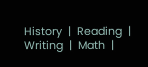History  |  Reading  |  Writing  |  Math  |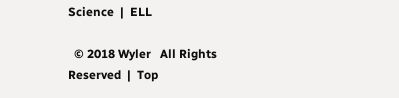Science  |  ELL

  © 2018 Wyler   All Rights Reserved  |  Top